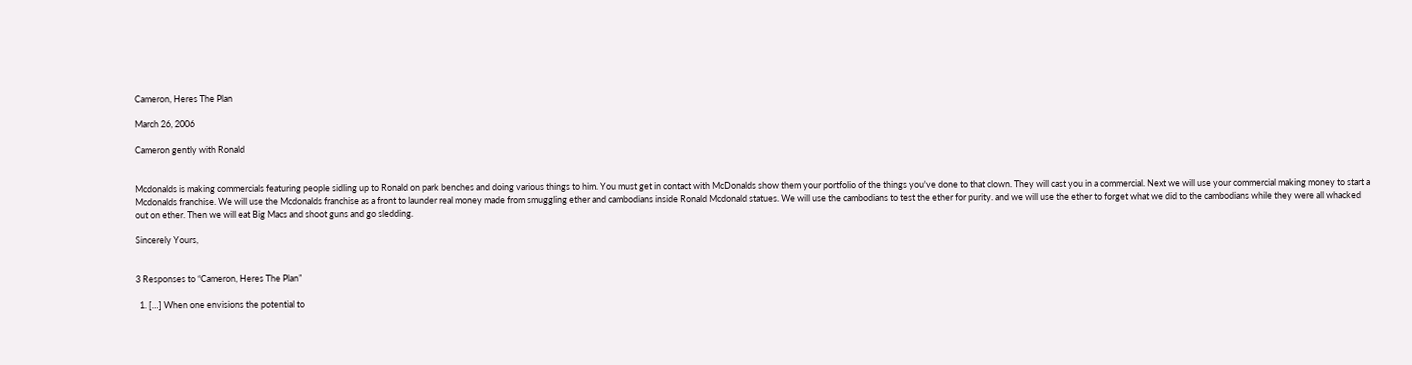Cameron, Heres The Plan

March 26, 2006

Cameron gently with Ronald


Mcdonalds is making commercials featuring people sidling up to Ronald on park benches and doing various things to him. You must get in contact with McDonalds show them your portfolio of the things you've done to that clown. They will cast you in a commercial. Next we will use your commercial making money to start a Mcdonalds franchise. We will use the Mcdonalds franchise as a front to launder real money made from smuggling ether and cambodians inside Ronald Mcdonald statues. We will use the cambodians to test the ether for purity. and we will use the ether to forget what we did to the cambodians while they were all whacked out on ether. Then we will eat Big Macs and shoot guns and go sledding.

Sincerely Yours,


3 Responses to “Cameron, Heres The Plan”

  1. […] When one envisions the potential to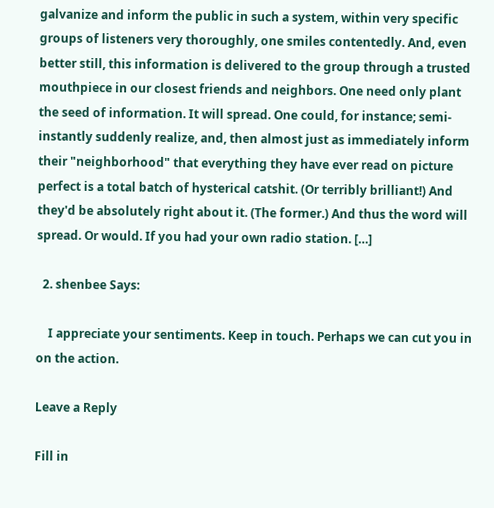galvanize and inform the public in such a system, within very specific groups of listeners very thoroughly, one smiles contentedly. And, even better still, this information is delivered to the group through a trusted mouthpiece in our closest friends and neighbors. One need only plant the seed of information. It will spread. One could, for instance; semi-instantly suddenly realize, and, then almost just as immediately inform their "neighborhood" that everything they have ever read on picture perfect is a total batch of hysterical catshit. (Or terribly brilliant!) And they'd be absolutely right about it. (The former.) And thus the word will spread. Or would. If you had your own radio station. […]

  2. shenbee Says:

    I appreciate your sentiments. Keep in touch. Perhaps we can cut you in on the action.

Leave a Reply

Fill in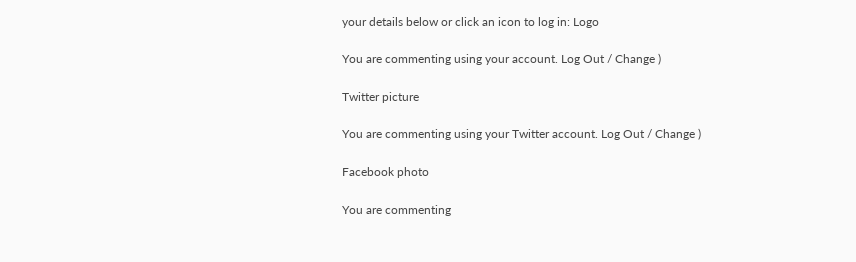your details below or click an icon to log in: Logo

You are commenting using your account. Log Out / Change )

Twitter picture

You are commenting using your Twitter account. Log Out / Change )

Facebook photo

You are commenting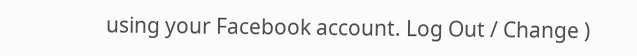using your Facebook account. Log Out / Change )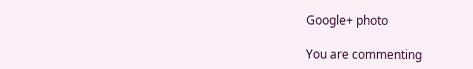Google+ photo

You are commenting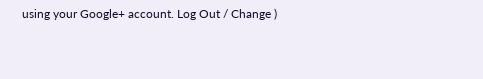using your Google+ account. Log Out / Change )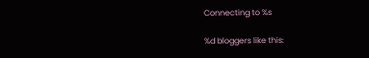Connecting to %s

%d bloggers like this: